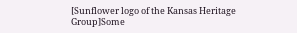[Sunflower logo of the Kansas Heritage
Group]Some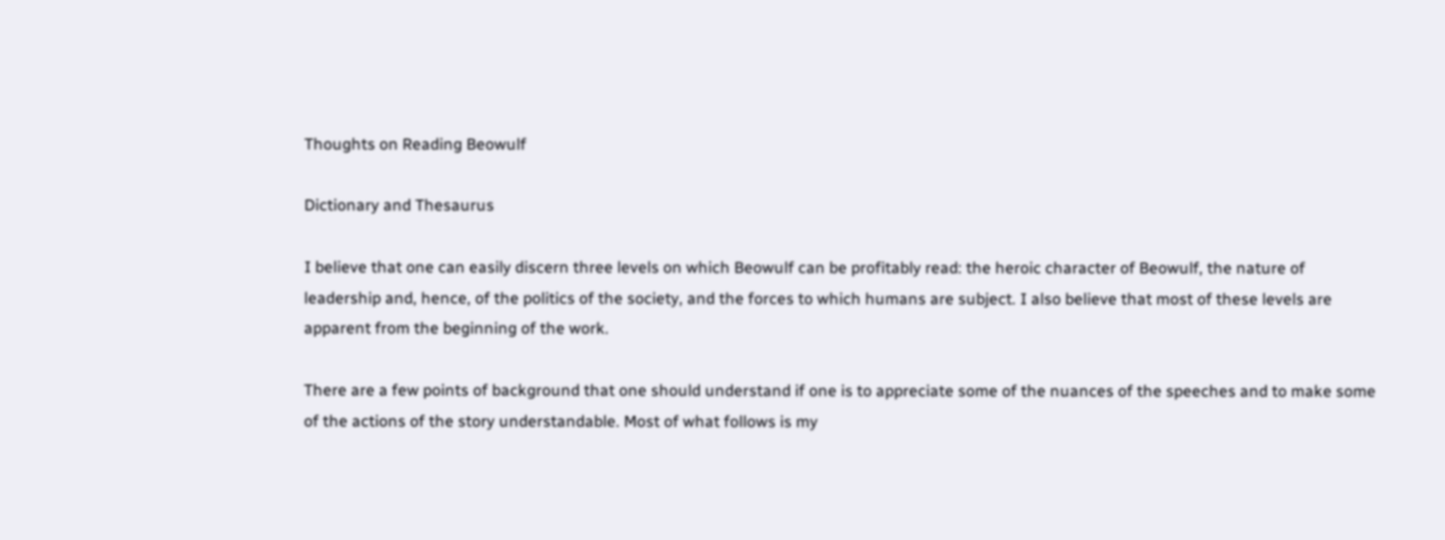Thoughts on Reading Beowulf

Dictionary and Thesaurus

I believe that one can easily discern three levels on which Beowulf can be profitably read: the heroic character of Beowulf, the nature of leadership and, hence, of the politics of the society, and the forces to which humans are subject. I also believe that most of these levels are apparent from the beginning of the work.

There are a few points of background that one should understand if one is to appreciate some of the nuances of the speeches and to make some of the actions of the story understandable. Most of what follows is my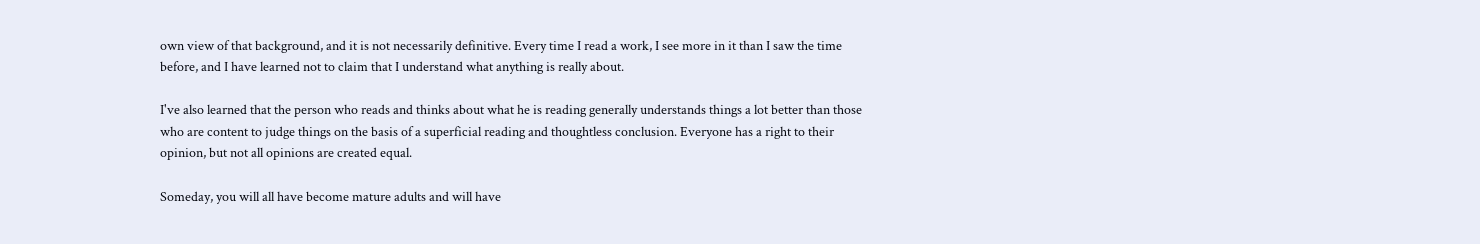own view of that background, and it is not necessarily definitive. Every time I read a work, I see more in it than I saw the time before, and I have learned not to claim that I understand what anything is really about.

I've also learned that the person who reads and thinks about what he is reading generally understands things a lot better than those who are content to judge things on the basis of a superficial reading and thoughtless conclusion. Everyone has a right to their opinion, but not all opinions are created equal.

Someday, you will all have become mature adults and will have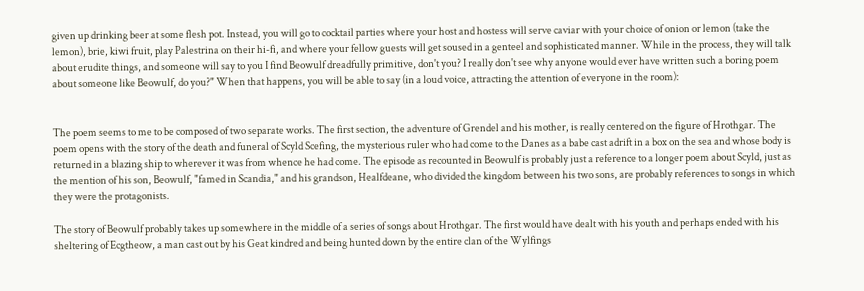given up drinking beer at some flesh pot. Instead, you will go to cocktail parties where your host and hostess will serve caviar with your choice of onion or lemon (take the lemon), brie, kiwi fruit, play Palestrina on their hi-fi, and where your fellow guests will get soused in a genteel and sophisticated manner. While in the process, they will talk about erudite things, and someone will say to you I find Beowulf dreadfully primitive, don't you? I really don't see why anyone would ever have written such a boring poem about someone like Beowulf, do you?" When that happens, you will be able to say (in a loud voice, attracting the attention of everyone in the room):


The poem seems to me to be composed of two separate works. The first section, the adventure of Grendel and his mother, is really centered on the figure of Hrothgar. The poem opens with the story of the death and funeral of Scyld Scefing, the mysterious ruler who had come to the Danes as a babe cast adrift in a box on the sea and whose body is returned in a blazing ship to wherever it was from whence he had come. The episode as recounted in Beowulf is probably just a reference to a longer poem about Scyld, just as the mention of his son, Beowulf, "famed in Scandia," and his grandson, Healfdeane, who divided the kingdom between his two sons, are probably references to songs in which they were the protagonists.

The story of Beowulf probably takes up somewhere in the middle of a series of songs about Hrothgar. The first would have dealt with his youth and perhaps ended with his sheltering of Ecgtheow, a man cast out by his Geat kindred and being hunted down by the entire clan of the Wylfings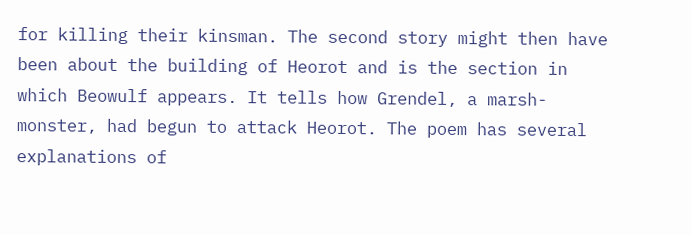for killing their kinsman. The second story might then have been about the building of Heorot and is the section in which Beowulf appears. It tells how Grendel, a marsh-monster, had begun to attack Heorot. The poem has several explanations of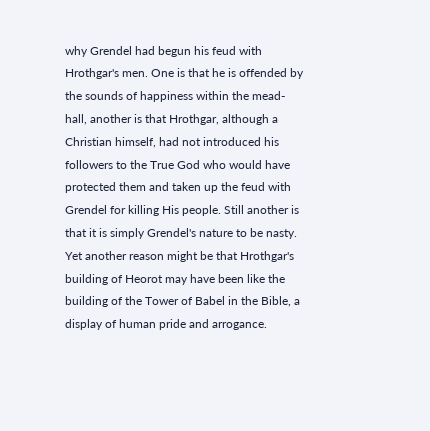why Grendel had begun his feud with Hrothgar's men. One is that he is offended by the sounds of happiness within the mead-hall, another is that Hrothgar, although a Christian himself, had not introduced his followers to the True God who would have protected them and taken up the feud with Grendel for killing His people. Still another is that it is simply Grendel's nature to be nasty. Yet another reason might be that Hrothgar's building of Heorot may have been like the building of the Tower of Babel in the Bible, a display of human pride and arrogance.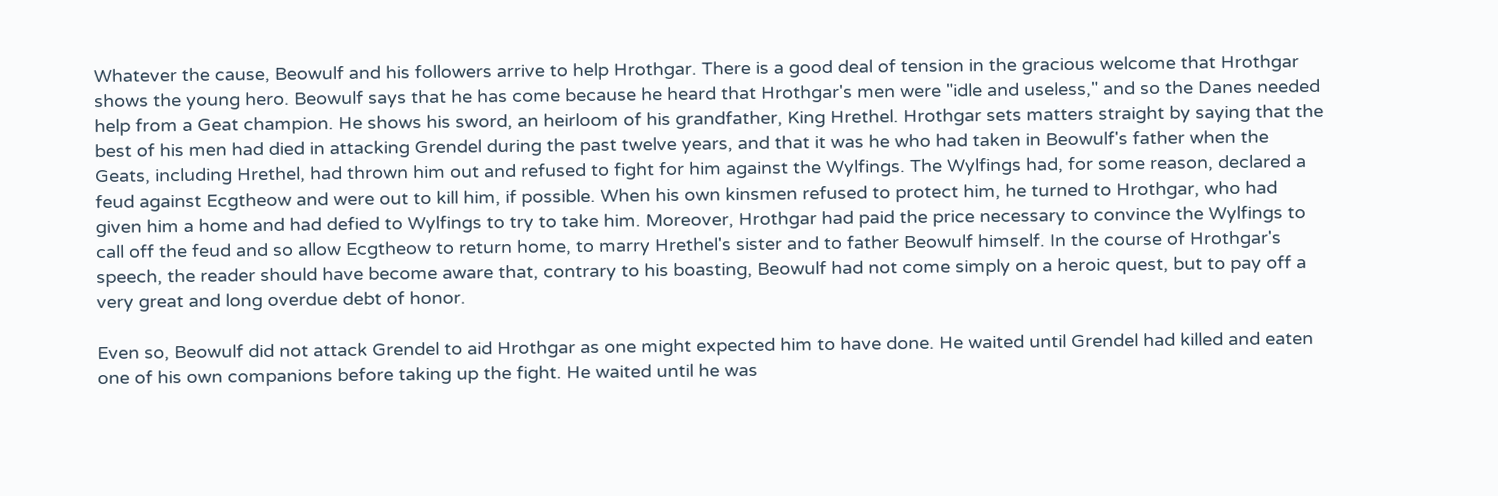Whatever the cause, Beowulf and his followers arrive to help Hrothgar. There is a good deal of tension in the gracious welcome that Hrothgar shows the young hero. Beowulf says that he has come because he heard that Hrothgar's men were "idle and useless," and so the Danes needed help from a Geat champion. He shows his sword, an heirloom of his grandfather, King Hrethel. Hrothgar sets matters straight by saying that the best of his men had died in attacking Grendel during the past twelve years, and that it was he who had taken in Beowulf's father when the Geats, including Hrethel, had thrown him out and refused to fight for him against the Wylfings. The Wylfings had, for some reason, declared a feud against Ecgtheow and were out to kill him, if possible. When his own kinsmen refused to protect him, he turned to Hrothgar, who had given him a home and had defied to Wylfings to try to take him. Moreover, Hrothgar had paid the price necessary to convince the Wylfings to call off the feud and so allow Ecgtheow to return home, to marry Hrethel's sister and to father Beowulf himself. In the course of Hrothgar's speech, the reader should have become aware that, contrary to his boasting, Beowulf had not come simply on a heroic quest, but to pay off a very great and long overdue debt of honor.

Even so, Beowulf did not attack Grendel to aid Hrothgar as one might expected him to have done. He waited until Grendel had killed and eaten one of his own companions before taking up the fight. He waited until he was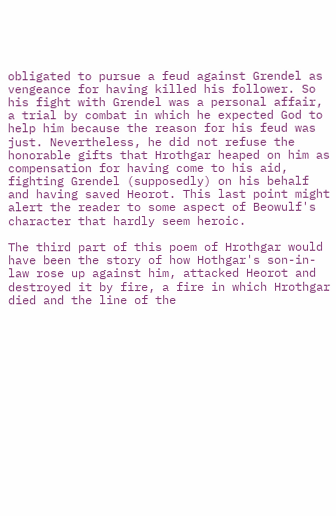obligated to pursue a feud against Grendel as vengeance for having killed his follower. So his fight with Grendel was a personal affair, a trial by combat in which he expected God to help him because the reason for his feud was just. Nevertheless, he did not refuse the honorable gifts that Hrothgar heaped on him as compensation for having come to his aid, fighting Grendel (supposedly) on his behalf and having saved Heorot. This last point might alert the reader to some aspect of Beowulf's character that hardly seem heroic.

The third part of this poem of Hrothgar would have been the story of how Hothgar's son-in-law rose up against him, attacked Heorot and destroyed it by fire, a fire in which Hrothgar died and the line of the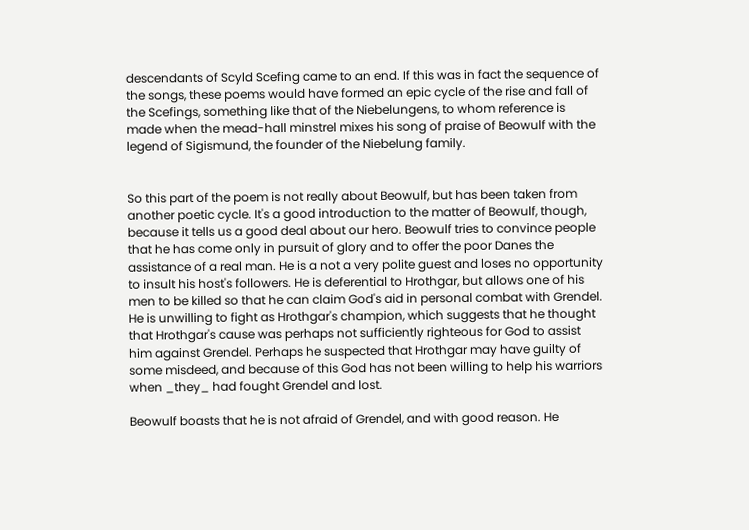descendants of Scyld Scefing came to an end. If this was in fact the sequence of the songs, these poems would have formed an epic cycle of the rise and fall of the Scefings, something like that of the Niebelungens, to whom reference is made when the mead-hall minstrel mixes his song of praise of Beowulf with the legend of Sigismund, the founder of the Niebelung family.


So this part of the poem is not really about Beowulf, but has been taken from another poetic cycle. It's a good introduction to the matter of Beowulf, though, because it tells us a good deal about our hero. Beowulf tries to convince people that he has come only in pursuit of glory and to offer the poor Danes the assistance of a real man. He is a not a very polite guest and loses no opportunity to insult his host's followers. He is deferential to Hrothgar, but allows one of his men to be killed so that he can claim God's aid in personal combat with Grendel. He is unwilling to fight as Hrothgar's champion, which suggests that he thought that Hrothgar's cause was perhaps not sufficiently righteous for God to assist him against Grendel. Perhaps he suspected that Hrothgar may have guilty of some misdeed, and because of this God has not been willing to help his warriors when _they_ had fought Grendel and lost.

Beowulf boasts that he is not afraid of Grendel, and with good reason. He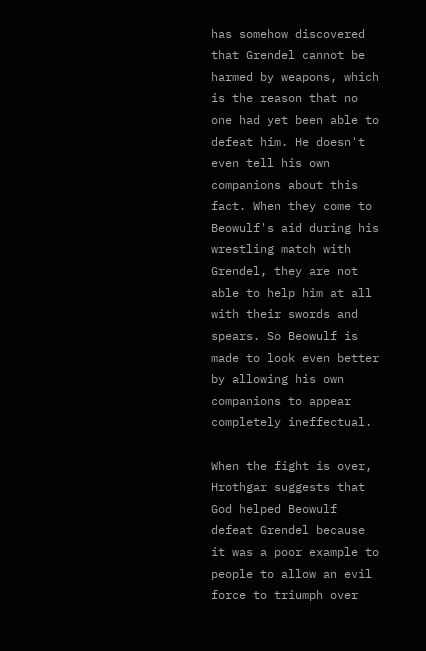has somehow discovered that Grendel cannot be harmed by weapons, which is the reason that no one had yet been able to defeat him. He doesn't even tell his own companions about this fact. When they come to Beowulf's aid during his wrestling match with Grendel, they are not able to help him at all with their swords and spears. So Beowulf is made to look even better by allowing his own companions to appear completely ineffectual.

When the fight is over, Hrothgar suggests that God helped Beowulf defeat Grendel because it was a poor example to people to allow an evil force to triumph over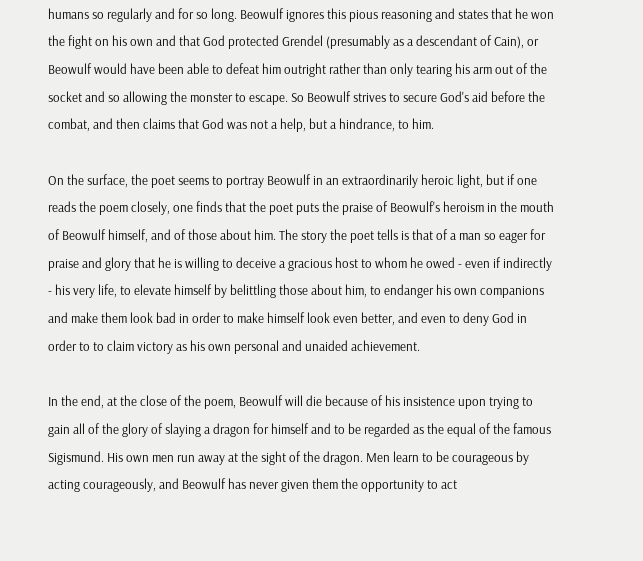humans so regularly and for so long. Beowulf ignores this pious reasoning and states that he won the fight on his own and that God protected Grendel (presumably as a descendant of Cain), or Beowulf would have been able to defeat him outright rather than only tearing his arm out of the socket and so allowing the monster to escape. So Beowulf strives to secure God's aid before the combat, and then claims that God was not a help, but a hindrance, to him.

On the surface, the poet seems to portray Beowulf in an extraordinarily heroic light, but if one reads the poem closely, one finds that the poet puts the praise of Beowulf's heroism in the mouth of Beowulf himself, and of those about him. The story the poet tells is that of a man so eager for praise and glory that he is willing to deceive a gracious host to whom he owed - even if indirectly - his very life, to elevate himself by belittling those about him, to endanger his own companions and make them look bad in order to make himself look even better, and even to deny God in order to to claim victory as his own personal and unaided achievement.

In the end, at the close of the poem, Beowulf will die because of his insistence upon trying to gain all of the glory of slaying a dragon for himself and to be regarded as the equal of the famous Sigismund. His own men run away at the sight of the dragon. Men learn to be courageous by acting courageously, and Beowulf has never given them the opportunity to act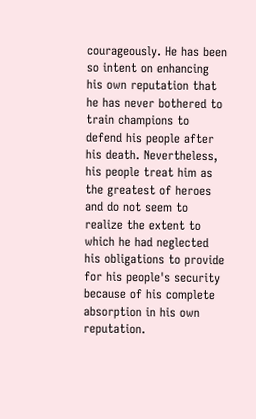courageously. He has been so intent on enhancing his own reputation that he has never bothered to train champions to defend his people after his death. Nevertheless, his people treat him as the greatest of heroes and do not seem to realize the extent to which he had neglected his obligations to provide for his people's security because of his complete absorption in his own reputation.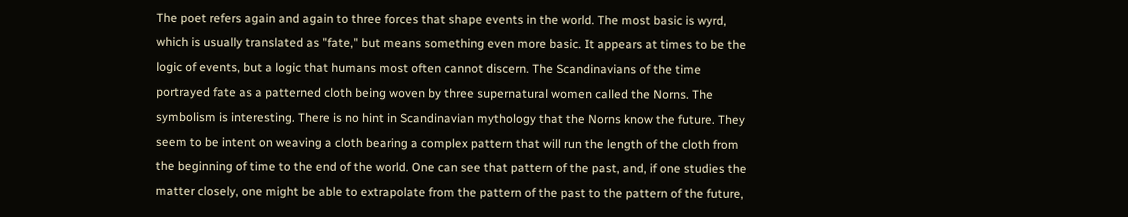The poet refers again and again to three forces that shape events in the world. The most basic is wyrd, which is usually translated as "fate," but means something even more basic. It appears at times to be the logic of events, but a logic that humans most often cannot discern. The Scandinavians of the time portrayed fate as a patterned cloth being woven by three supernatural women called the Norns. The symbolism is interesting. There is no hint in Scandinavian mythology that the Norns know the future. They seem to be intent on weaving a cloth bearing a complex pattern that will run the length of the cloth from the beginning of time to the end of the world. One can see that pattern of the past, and, if one studies the matter closely, one might be able to extrapolate from the pattern of the past to the pattern of the future,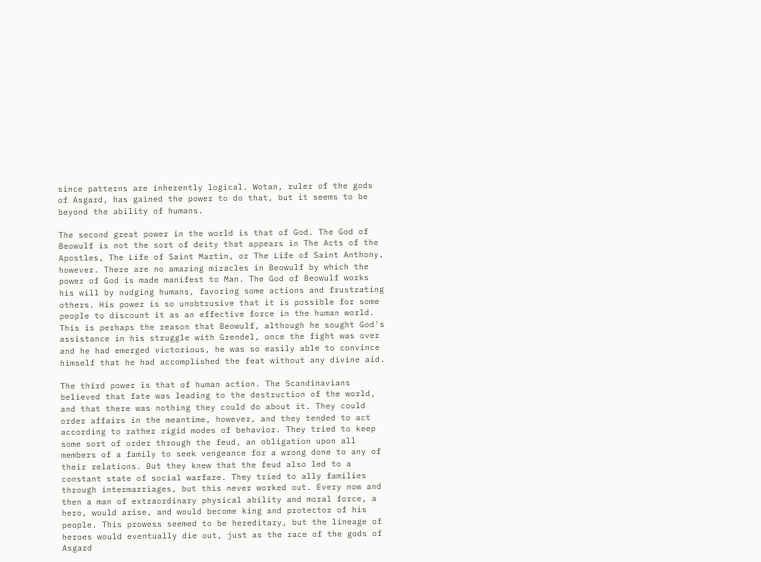since patterns are inherently logical. Wotan, ruler of the gods of Asgard, has gained the power to do that, but it seems to be beyond the ability of humans.

The second great power in the world is that of God. The God of Beowulf is not the sort of deity that appears in The Acts of the Apostles, The Life of Saint Martin, or The Life of Saint Anthony, however. There are no amazing miracles in Beowulf by which the power of God is made manifest to Man. The God of Beowulf works his will by nudging humans, favoring some actions and frustrating others. His power is so unobtrusive that it is possible for some people to discount it as an effective force in the human world. This is perhaps the reason that Beowulf, although he sought God's assistance in his struggle with Grendel, once the fight was over and he had emerged victorious, he was so easily able to convince himself that he had accomplished the feat without any divine aid.

The third power is that of human action. The Scandinavians believed that fate was leading to the destruction of the world, and that there was nothing they could do about it. They could order affairs in the meantime, however, and they tended to act according to rather rigid modes of behavior. They tried to keep some sort of order through the feud, an obligation upon all members of a family to seek vengeance for a wrong done to any of their relations. But they knew that the feud also led to a constant state of social warfare. They tried to ally families through intermarriages, but this never worked out. Every now and then a man of extraordinary physical ability and moral force, a hero, would arise, and would become king and protector of his people. This prowess seemed to be hereditary, but the lineage of heroes would eventually die out, just as the race of the gods of Asgard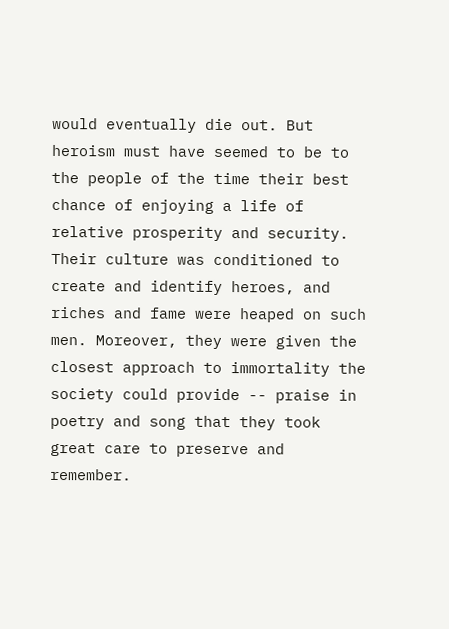would eventually die out. But heroism must have seemed to be to the people of the time their best chance of enjoying a life of relative prosperity and security. Their culture was conditioned to create and identify heroes, and riches and fame were heaped on such men. Moreover, they were given the closest approach to immortality the society could provide -- praise in poetry and song that they took great care to preserve and remember.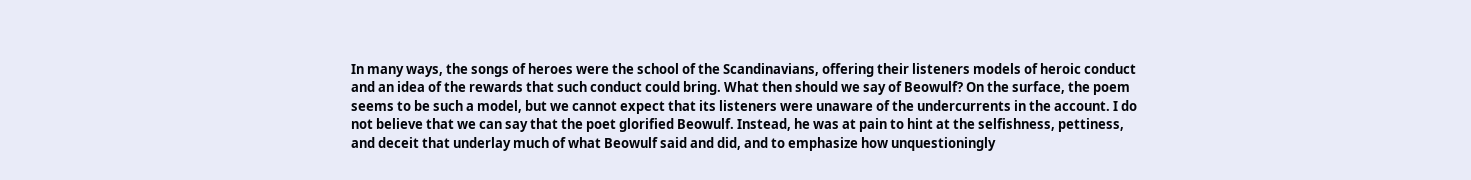In many ways, the songs of heroes were the school of the Scandinavians, offering their listeners models of heroic conduct and an idea of the rewards that such conduct could bring. What then should we say of Beowulf? On the surface, the poem seems to be such a model, but we cannot expect that its listeners were unaware of the undercurrents in the account. I do not believe that we can say that the poet glorified Beowulf. Instead, he was at pain to hint at the selfishness, pettiness, and deceit that underlay much of what Beowulf said and did, and to emphasize how unquestioningly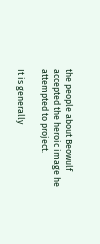the people about Beowulf accepted the heroic image he attempted to project.

It is generally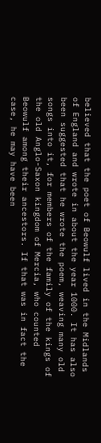believed that the poet of Beowulf lived in the Midlands of England and wrote in about the year 1000. It has also been suggested that he wrote the poem, weaving many old songs into it, for members of the family of the kings of the old Anglo-Saxon kingdom of Mercia, who counted Beowulf among their ancestors. If that was in fact the case, he may have been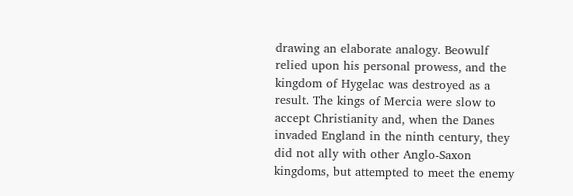drawing an elaborate analogy. Beowulf relied upon his personal prowess, and the kingdom of Hygelac was destroyed as a result. The kings of Mercia were slow to accept Christianity and, when the Danes invaded England in the ninth century, they did not ally with other Anglo-Saxon kingdoms, but attempted to meet the enemy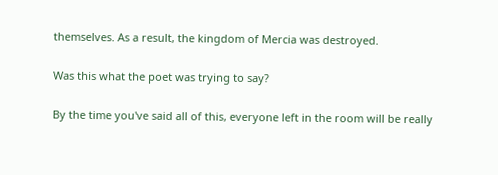themselves. As a result, the kingdom of Mercia was destroyed.

Was this what the poet was trying to say?

By the time you've said all of this, everyone left in the room will be really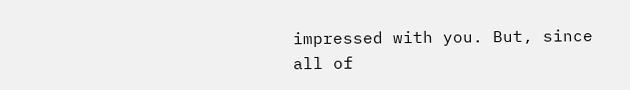impressed with you. But, since all of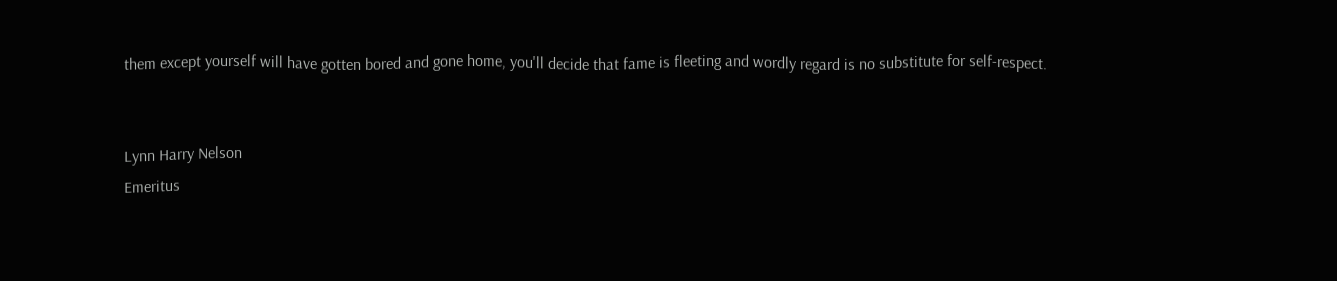them except yourself will have gotten bored and gone home, you'll decide that fame is fleeting and wordly regard is no substitute for self-respect.


Lynn Harry Nelson
Emeritus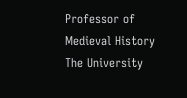Professor of
Medieval History
The University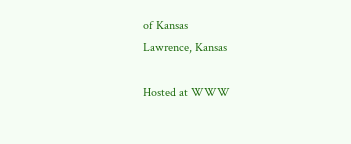of Kansas
Lawrence, Kansas

Hosted at WWW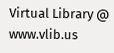Virtual Library @ www.vlib.us